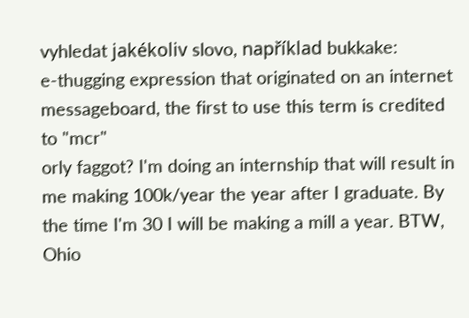vyhledat jakékoliv slovo, například bukkake:
e-thugging expression that originated on an internet messageboard, the first to use this term is credited to "mcr"
orly faggot? I'm doing an internship that will result in me making 100k/year the year after I graduate. By the time I'm 30 I will be making a mill a year. BTW, Ohio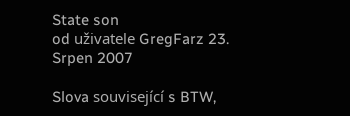State son
od uživatele GregFarz 23. Srpen 2007

Slova související s BTW,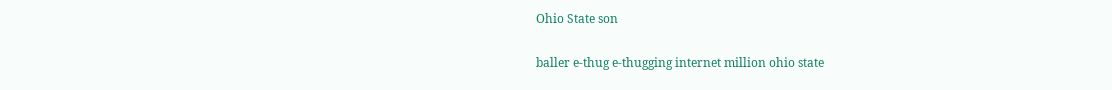Ohio State son

baller e-thug e-thugging internet million ohio state